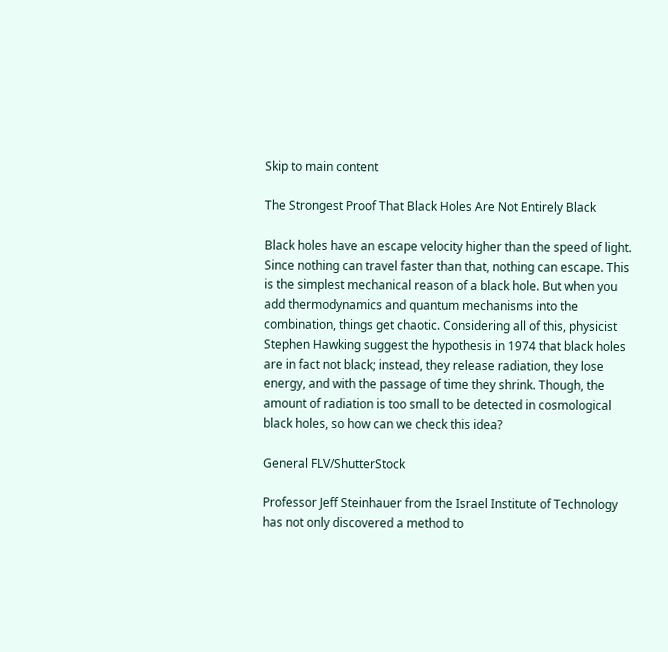Skip to main content

The Strongest Proof That Black Holes Are Not Entirely Black

Black holes have an escape velocity higher than the speed of light. Since nothing can travel faster than that, nothing can escape. This is the simplest mechanical reason of a black hole. But when you add thermodynamics and quantum mechanisms into the combination, things get chaotic. Considering all of this, physicist Stephen Hawking suggest the hypothesis in 1974 that black holes are in fact not black; instead, they release radiation, they lose energy, and with the passage of time they shrink. Though, the amount of radiation is too small to be detected in cosmological black holes, so how can we check this idea?

General FLV/ShutterStock

Professor Jeff Steinhauer from the Israel Institute of Technology has not only discovered a method to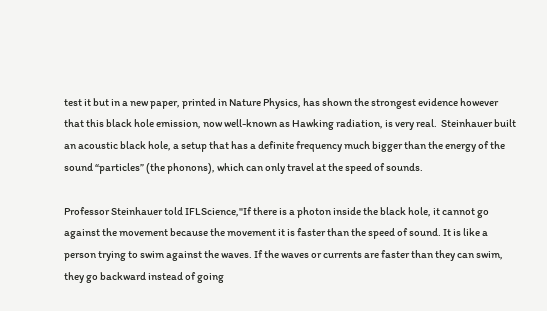test it but in a new paper, printed in Nature Physics, has shown the strongest evidence however that this black hole emission, now well-known as Hawking radiation, is very real.  Steinhauer built an acoustic black hole, a setup that has a definite frequency much bigger than the energy of the sound “particles” (the phonons), which can only travel at the speed of sounds.

Professor Steinhauer told IFLScience,"If there is a photon inside the black hole, it cannot go against the movement because the movement it is faster than the speed of sound. It is like a person trying to swim against the waves. If the waves or currents are faster than they can swim, they go backward instead of going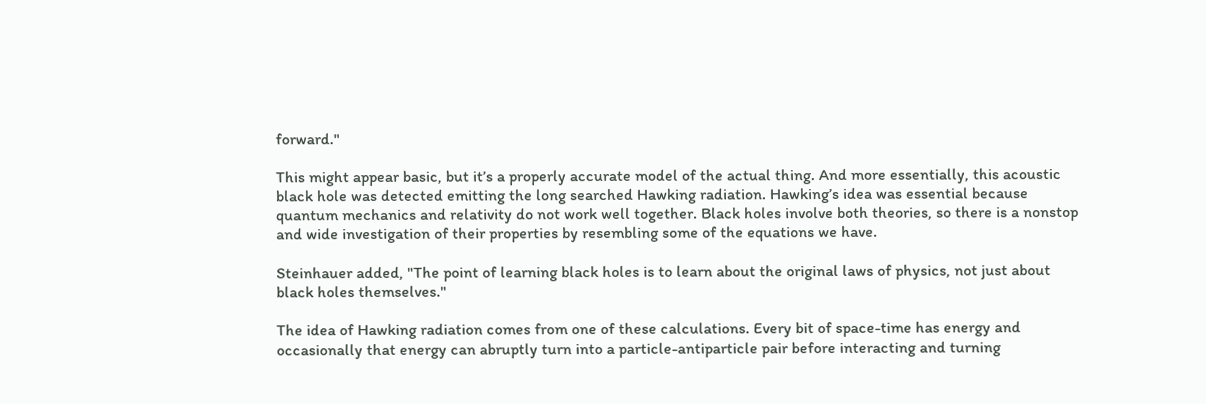forward."

This might appear basic, but it’s a properly accurate model of the actual thing. And more essentially, this acoustic black hole was detected emitting the long searched Hawking radiation. Hawking’s idea was essential because quantum mechanics and relativity do not work well together. Black holes involve both theories, so there is a nonstop and wide investigation of their properties by resembling some of the equations we have.

Steinhauer added, "The point of learning black holes is to learn about the original laws of physics, not just about black holes themselves."

The idea of Hawking radiation comes from one of these calculations. Every bit of space-time has energy and occasionally that energy can abruptly turn into a particle-antiparticle pair before interacting and turning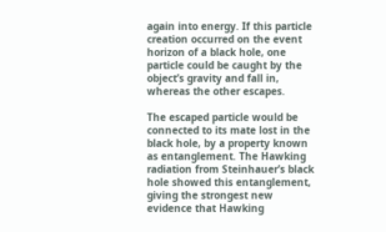again into energy. If this particle creation occurred on the event horizon of a black hole, one particle could be caught by the object’s gravity and fall in, whereas the other escapes.

The escaped particle would be connected to its mate lost in the black hole, by a property known as entanglement. The Hawking radiation from Steinhauer’s black hole showed this entanglement, giving the strongest new evidence that Hawking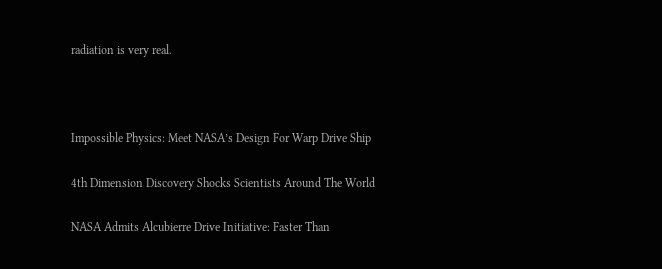radiation is very real.



Impossible Physics: Meet NASA’s Design For Warp Drive Ship

4th Dimension Discovery Shocks Scientists Around The World

NASA Admits Alcubierre Drive Initiative: Faster Than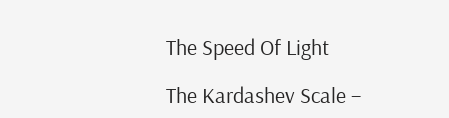The Speed Of Light

The Kardashev Scale –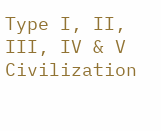Type I, II, III, IV & V Civilization